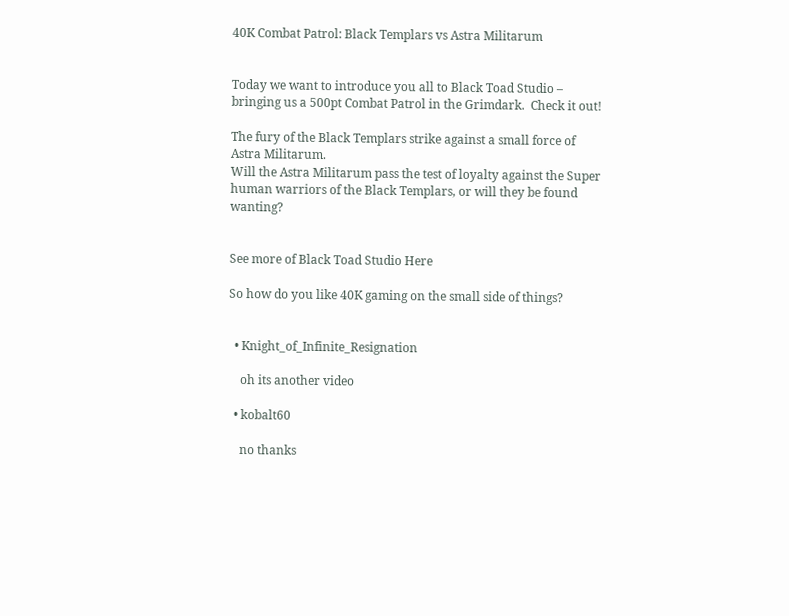40K Combat Patrol: Black Templars vs Astra Militarum


Today we want to introduce you all to Black Toad Studio – bringing us a 500pt Combat Patrol in the Grimdark.  Check it out!

The fury of the Black Templars strike against a small force of Astra Militarum.
Will the Astra Militarum pass the test of loyalty against the Super human warriors of the Black Templars, or will they be found wanting?


See more of Black Toad Studio Here

So how do you like 40K gaming on the small side of things?


  • Knight_of_Infinite_Resignation

    oh its another video

  • kobalt60

    no thanks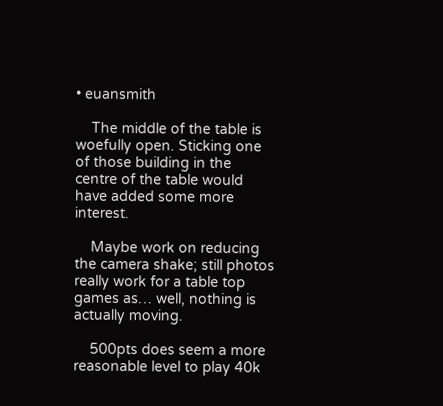• euansmith

    The middle of the table is woefully open. Sticking one of those building in the centre of the table would have added some more interest.

    Maybe work on reducing the camera shake; still photos really work for a table top games as… well, nothing is actually moving.

    500pts does seem a more reasonable level to play 40k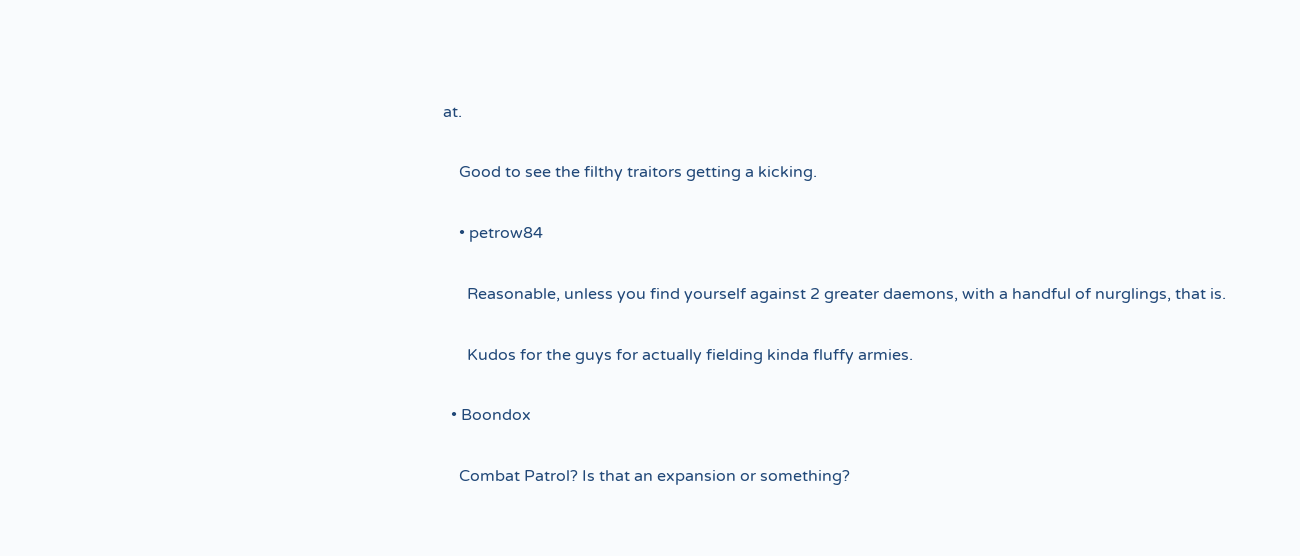at.

    Good to see the filthy traitors getting a kicking.

    • petrow84

      Reasonable, unless you find yourself against 2 greater daemons, with a handful of nurglings, that is.

      Kudos for the guys for actually fielding kinda fluffy armies.

  • Boondox

    Combat Patrol? Is that an expansion or something?